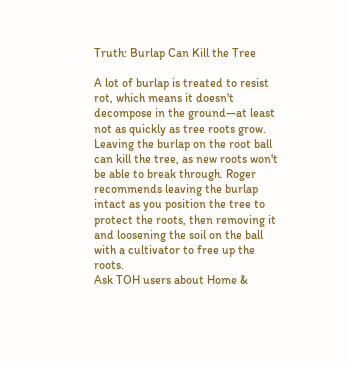Truth: Burlap Can Kill the Tree

A lot of burlap is treated to resist rot, which means it doesn't decompose in the ground—at least not as quickly as tree roots grow. Leaving the burlap on the root ball can kill the tree, as new roots won't be able to break through. Roger recommends leaving the burlap intact as you position the tree to protect the roots, then removing it and loosening the soil on the ball with a cultivator to free up the roots.
Ask TOH users about Home &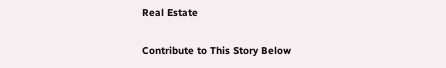Real Estate

Contribute to This Story Below